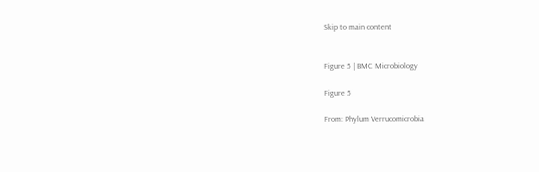Skip to main content


Figure 5 | BMC Microbiology

Figure 5

From: Phylum Verrucomicrobia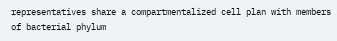representatives share a compartmentalized cell plan with members of bacterial phylum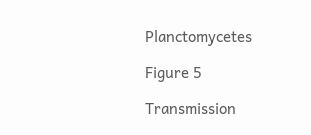Planctomycetes

Figure 5

Transmission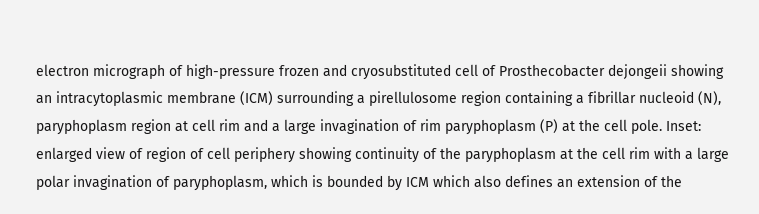electron micrograph of high-pressure frozen and cryosubstituted cell of Prosthecobacter dejongeii showing an intracytoplasmic membrane (ICM) surrounding a pirellulosome region containing a fibrillar nucleoid (N), paryphoplasm region at cell rim and a large invagination of rim paryphoplasm (P) at the cell pole. Inset: enlarged view of region of cell periphery showing continuity of the paryphoplasm at the cell rim with a large polar invagination of paryphoplasm, which is bounded by ICM which also defines an extension of the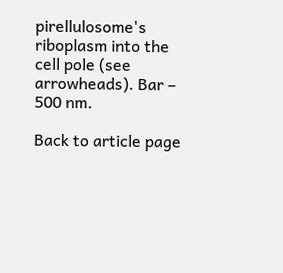pirellulosome's riboplasm into the cell pole (see arrowheads). Bar – 500 nm.

Back to article page